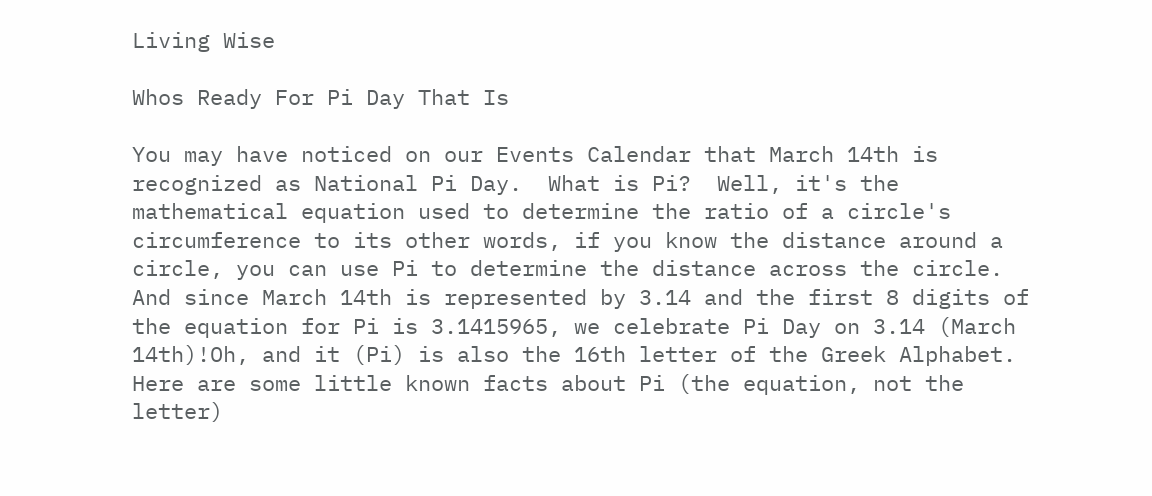Living Wise

Whos Ready For Pi Day That Is

You may have noticed on our Events Calendar that March 14th is recognized as National Pi Day.  What is Pi?  Well, it's the mathematical equation used to determine the ratio of a circle's circumference to its other words, if you know the distance around a circle, you can use Pi to determine the distance across the circle.  And since March 14th is represented by 3.14 and the first 8 digits of the equation for Pi is 3.1415965, we celebrate Pi Day on 3.14 (March 14th)!Oh, and it (Pi) is also the 16th letter of the Greek Alphabet.
Here are some little known facts about Pi (the equation, not the letter)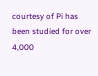courtesy of Pi has been studied for over 4,000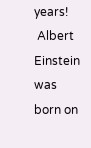years!
 Albert Einstein was born on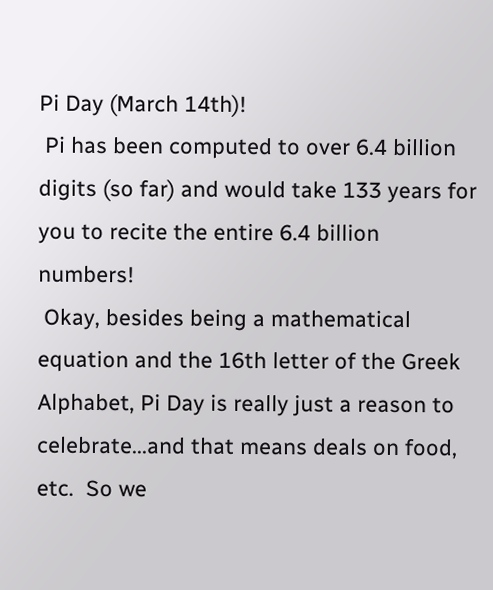Pi Day (March 14th)!
 Pi has been computed to over 6.4 billion digits (so far) and would take 133 years for you to recite the entire 6.4 billion numbers!
 Okay, besides being a mathematical equation and the 16th letter of the Greek Alphabet, Pi Day is really just a reason to celebrate...and that means deals on food, etc.  So we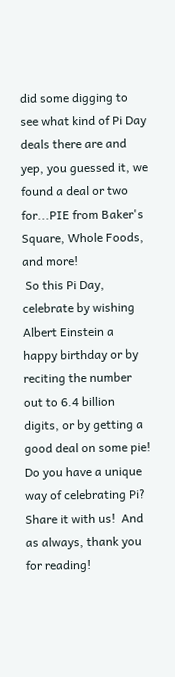did some digging to see what kind of Pi Day deals there are and yep, you guessed it, we found a deal or two for...PIE from Baker's Square, Whole Foods, and more!
 So this Pi Day, celebrate by wishing Albert Einstein a happy birthday or by reciting the number out to 6.4 billion digits, or by getting a good deal on some pie! Do you have a unique way of celebrating Pi?  Share it with us!  And as always, thank you for reading!